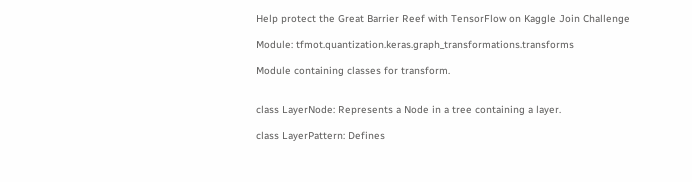Help protect the Great Barrier Reef with TensorFlow on Kaggle Join Challenge

Module: tfmot.quantization.keras.graph_transformations.transforms

Module containing classes for transform.


class LayerNode: Represents a Node in a tree containing a layer.

class LayerPattern: Defines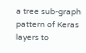a tree sub-graph pattern of Keras layers to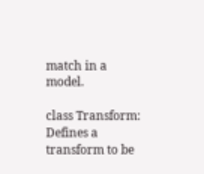match in a model.

class Transform: Defines a transform to be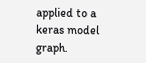applied to a keras model graph.